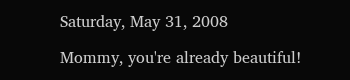Saturday, May 31, 2008

Mommy, you're already beautiful!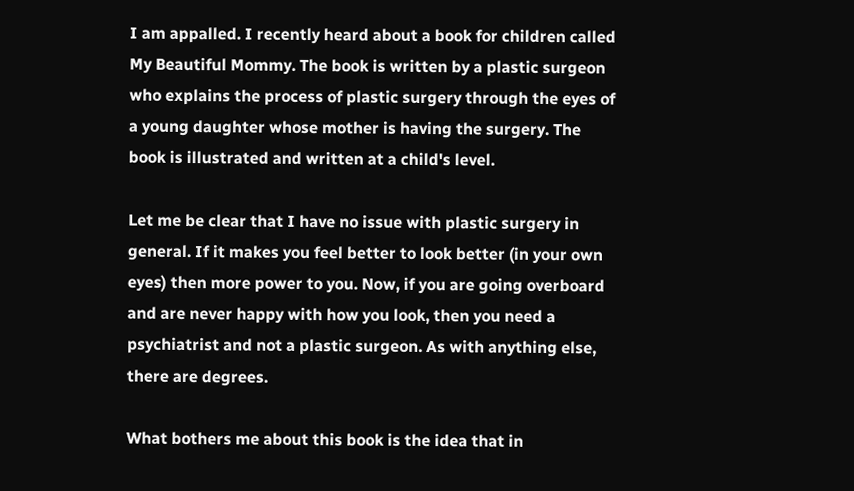I am appalled. I recently heard about a book for children called My Beautiful Mommy. The book is written by a plastic surgeon who explains the process of plastic surgery through the eyes of a young daughter whose mother is having the surgery. The book is illustrated and written at a child's level.

Let me be clear that I have no issue with plastic surgery in general. If it makes you feel better to look better (in your own eyes) then more power to you. Now, if you are going overboard and are never happy with how you look, then you need a psychiatrist and not a plastic surgeon. As with anything else, there are degrees.

What bothers me about this book is the idea that in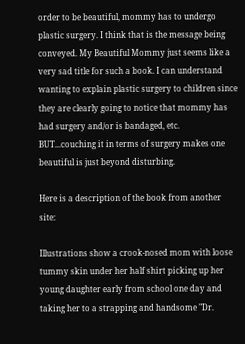order to be beautiful, mommy has to undergo plastic surgery. I think that is the message being conveyed. My Beautiful Mommy just seems like a very sad title for such a book. I can understand wanting to explain plastic surgery to children since they are clearly going to notice that mommy has had surgery and/or is bandaged, etc. BUT...couching it in terms of surgery makes one beautiful is just beyond disturbing.

Here is a description of the book from another site:

Illustrations show a crook-nosed mom with loose tummy skin under her half shirt picking up her young daughter early from school one day and taking her to a strapping and handsome "Dr.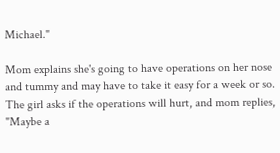Michael."

Mom explains she's going to have operations on her nose and tummy and may have to take it easy for a week or so. The girl asks if the operations will hurt, and mom replies, "Maybe a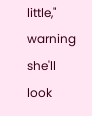little," warning she'll look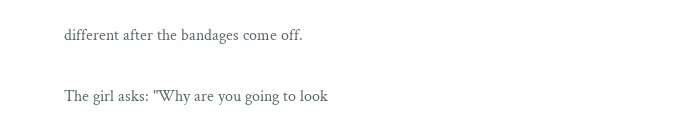different after the bandages come off.

The girl asks: "Why are you going to look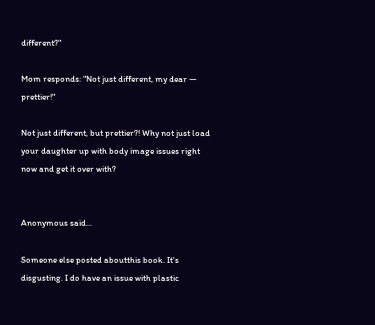different?"

Mom responds: "Not just different, my dear — prettier!"

Not just different, but prettier?! Why not just load your daughter up with body image issues right now and get it over with?


Anonymous said...

Someone else posted aboutthis book. It's disgusting. I do have an issue with plastic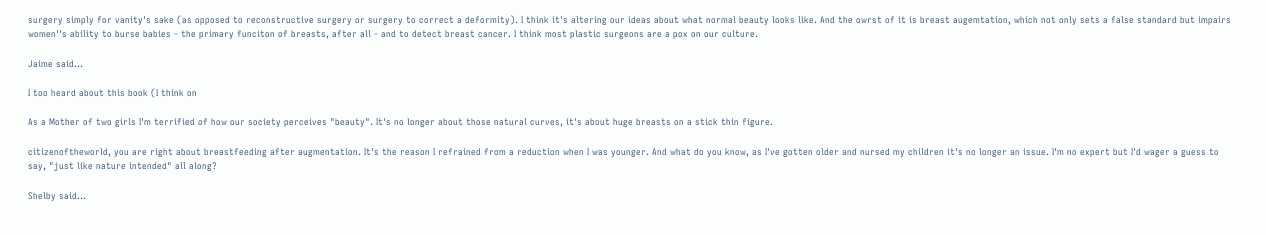surgery simply for vanity's sake (as opposed to reconstructive surgery or surgery to correct a deformity). I think it's altering our ideas about what normal beauty looks like. And the owrst of it is breast augemtation, which not only sets a false standard but impairs women''s ability to burse babies - the primary funciton of breasts, after all - and to detect breast cancer. I think most plastic surgeons are a pox on our culture.

Jaime said...

I too heard about this book (I think on

As a Mother of two girls I'm terrified of how our society perceives "beauty". It's no longer about those natural curves, it's about huge breasts on a stick thin figure.

citizenoftheworld, you are right about breastfeeding after augmentation. It's the reason I refrained from a reduction when I was younger. And what do you know, as I've gotten older and nursed my children it's no longer an issue. I'm no expert but I'd wager a guess to say, "just like nature intended" all along?

Shelby said...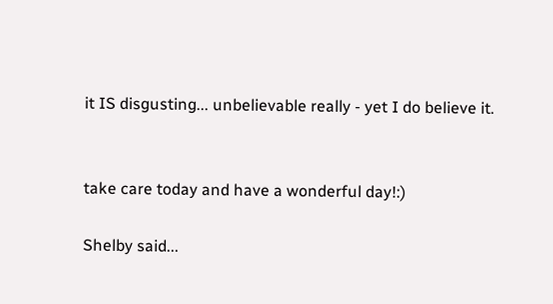it IS disgusting... unbelievable really - yet I do believe it.


take care today and have a wonderful day!:)

Shelby said...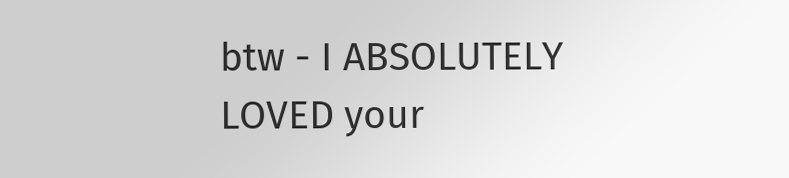btw - I ABSOLUTELY LOVED your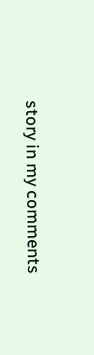story in my comments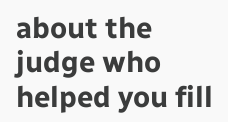about the judge who helped you fill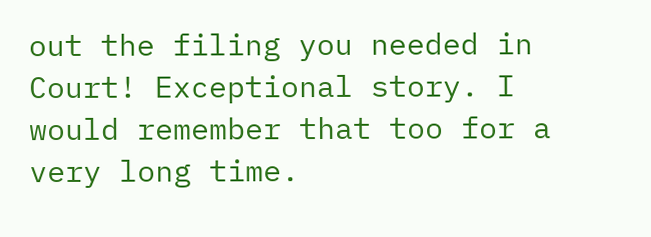out the filing you needed in Court! Exceptional story. I would remember that too for a very long time.